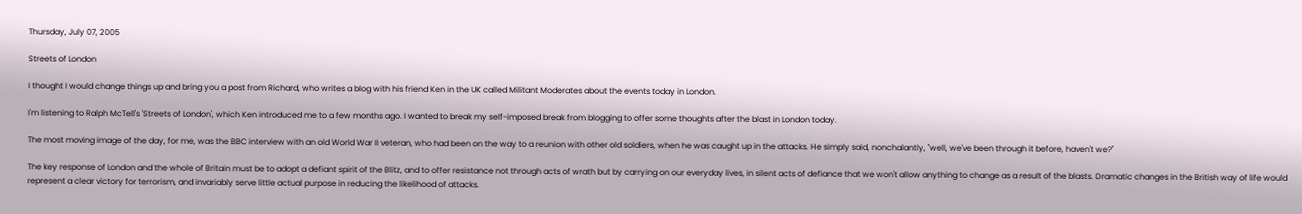Thursday, July 07, 2005

Streets of London

I thought I would change things up and bring you a post from Richard, who writes a blog with his friend Ken in the UK called Militant Moderates about the events today in London.

I'm listening to Ralph McTell's 'Streets of London', which Ken introduced me to a few months ago. I wanted to break my self-imposed break from blogging to offer some thoughts after the blast in London today.

The most moving image of the day, for me, was the BBC interview with an old World War II veteran, who had been on the way to a reunion with other old soldiers, when he was caught up in the attacks. He simply said, nonchalantly, "well, we've been through it before, haven't we?"

The key response of London and the whole of Britain must be to adopt a defiant spirit of the Blitz, and to offer resistance not through acts of wrath but by carrying on our everyday lives, in silent acts of defiance that we won't allow anything to change as a result of the blasts. Dramatic changes in the British way of life would represent a clear victory for terrorism, and invariably serve little actual purpose in reducing the likelihood of attacks.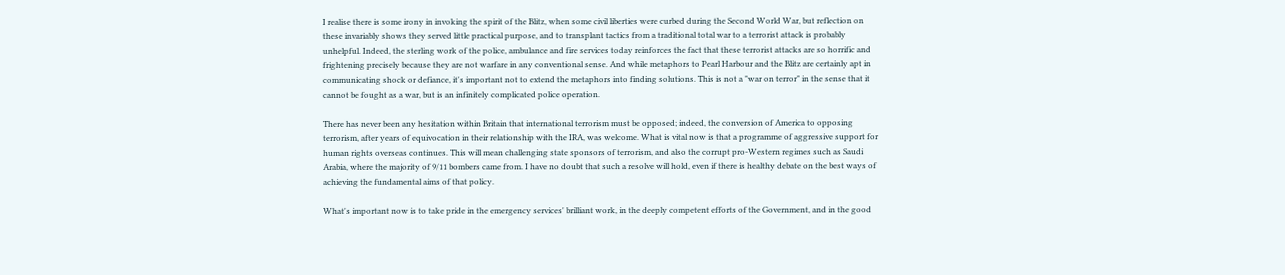I realise there is some irony in invoking the spirit of the Blitz, when some civil liberties were curbed during the Second World War, but reflection on these invariably shows they served little practical purpose, and to transplant tactics from a traditional total war to a terrorist attack is probably unhelpful. Indeed, the sterling work of the police, ambulance and fire services today reinforces the fact that these terrorist attacks are so horrific and frightening precisely because they are not warfare in any conventional sense. And while metaphors to Pearl Harbour and the Blitz are certainly apt in communicating shock or defiance, it's important not to extend the metaphors into finding solutions. This is not a "war on terror" in the sense that it cannot be fought as a war, but is an infinitely complicated police operation.

There has never been any hesitation within Britain that international terrorism must be opposed; indeed, the conversion of America to opposing terrorism, after years of equivocation in their relationship with the IRA, was welcome. What is vital now is that a programme of aggressive support for human rights overseas continues. This will mean challenging state sponsors of terrorism, and also the corrupt pro-Western regimes such as Saudi Arabia, where the majority of 9/11 bombers came from. I have no doubt that such a resolve will hold, even if there is healthy debate on the best ways of achieving the fundamental aims of that policy.

What's important now is to take pride in the emergency services' brilliant work, in the deeply competent efforts of the Government, and in the good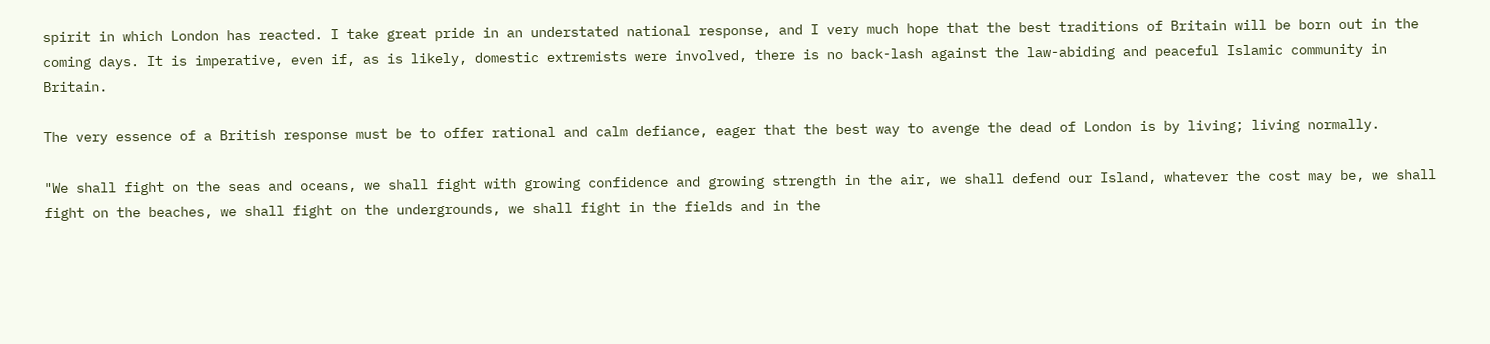spirit in which London has reacted. I take great pride in an understated national response, and I very much hope that the best traditions of Britain will be born out in the coming days. It is imperative, even if, as is likely, domestic extremists were involved, there is no back-lash against the law-abiding and peaceful Islamic community in Britain.

The very essence of a British response must be to offer rational and calm defiance, eager that the best way to avenge the dead of London is by living; living normally.

"We shall fight on the seas and oceans, we shall fight with growing confidence and growing strength in the air, we shall defend our Island, whatever the cost may be, we shall fight on the beaches, we shall fight on the undergrounds, we shall fight in the fields and in the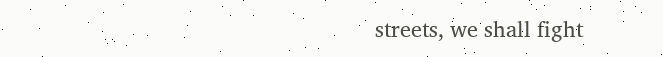streets, we shall fight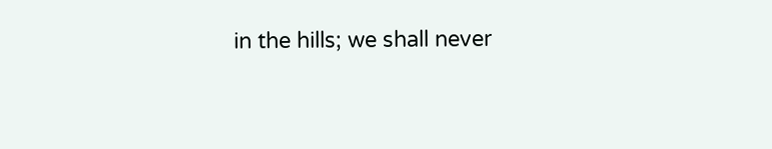in the hills; we shall never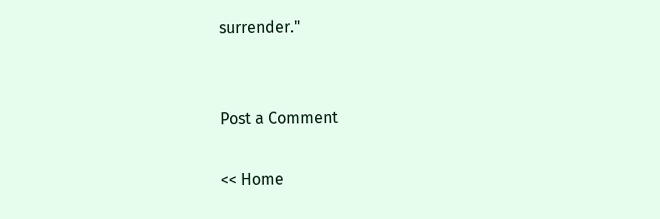surrender."


Post a Comment

<< Home